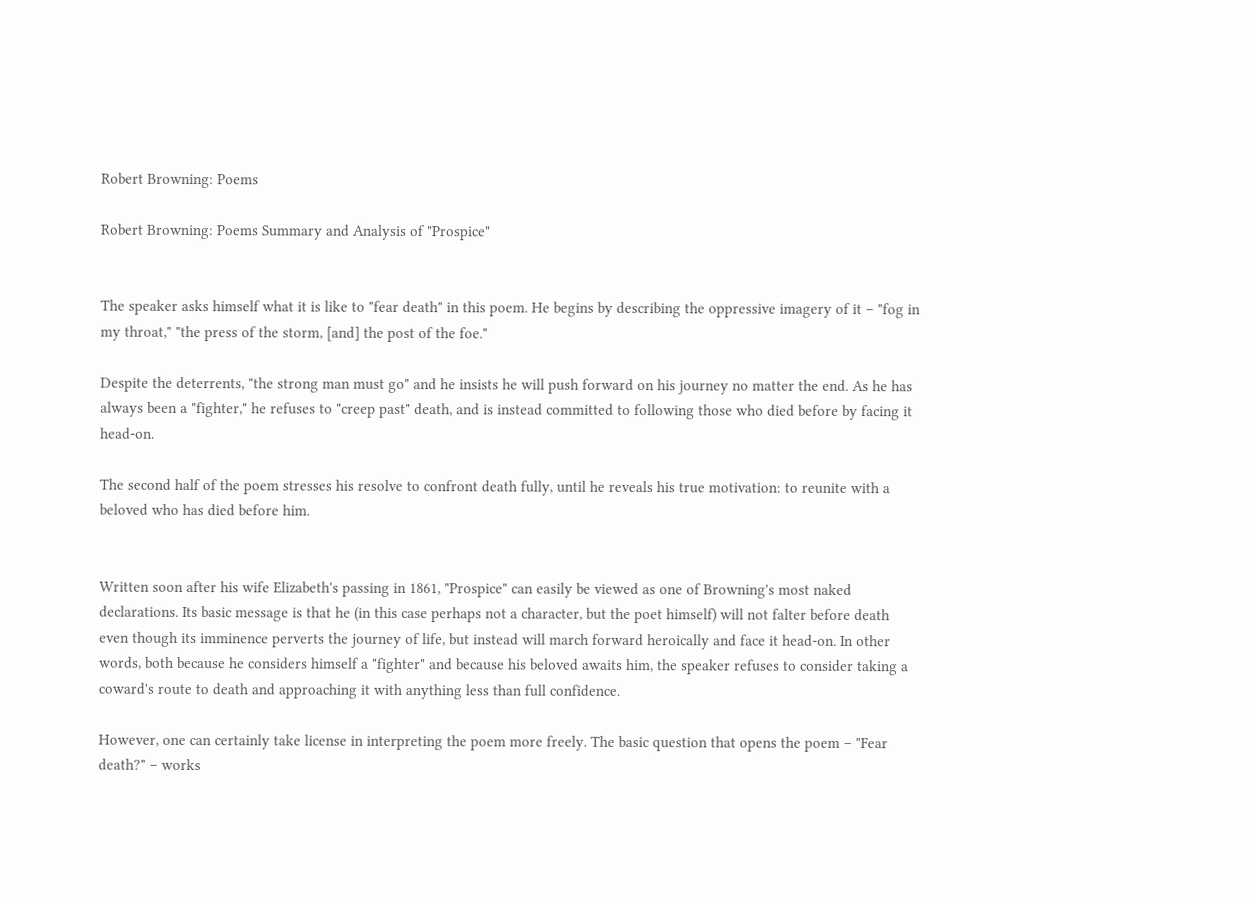Robert Browning: Poems

Robert Browning: Poems Summary and Analysis of "Prospice"


The speaker asks himself what it is like to "fear death" in this poem. He begins by describing the oppressive imagery of it – "fog in my throat," "the press of the storm, [and] the post of the foe."

Despite the deterrents, "the strong man must go" and he insists he will push forward on his journey no matter the end. As he has always been a "fighter," he refuses to "creep past" death, and is instead committed to following those who died before by facing it head-on.

The second half of the poem stresses his resolve to confront death fully, until he reveals his true motivation: to reunite with a beloved who has died before him.


Written soon after his wife Elizabeth's passing in 1861, "Prospice" can easily be viewed as one of Browning's most naked declarations. Its basic message is that he (in this case perhaps not a character, but the poet himself) will not falter before death even though its imminence perverts the journey of life, but instead will march forward heroically and face it head-on. In other words, both because he considers himself a "fighter" and because his beloved awaits him, the speaker refuses to consider taking a coward's route to death and approaching it with anything less than full confidence.

However, one can certainly take license in interpreting the poem more freely. The basic question that opens the poem – "Fear death?" – works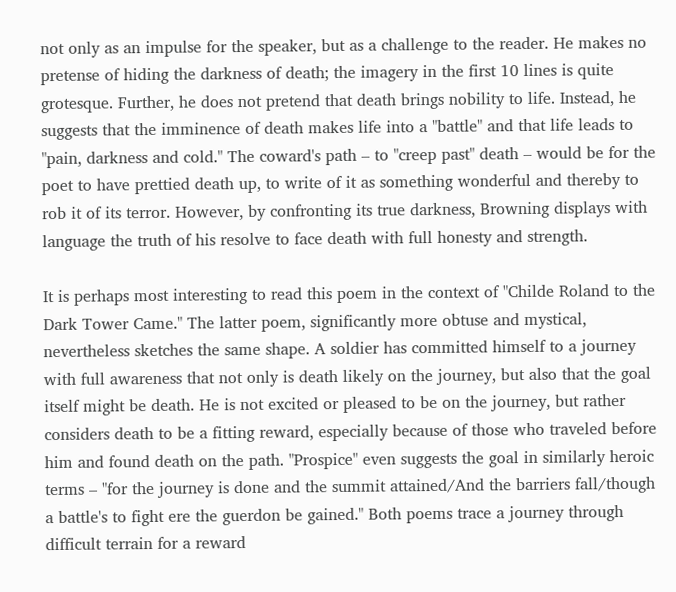not only as an impulse for the speaker, but as a challenge to the reader. He makes no pretense of hiding the darkness of death; the imagery in the first 10 lines is quite grotesque. Further, he does not pretend that death brings nobility to life. Instead, he suggests that the imminence of death makes life into a "battle" and that life leads to "pain, darkness and cold." The coward's path – to "creep past" death – would be for the poet to have prettied death up, to write of it as something wonderful and thereby to rob it of its terror. However, by confronting its true darkness, Browning displays with language the truth of his resolve to face death with full honesty and strength.

It is perhaps most interesting to read this poem in the context of "Childe Roland to the Dark Tower Came." The latter poem, significantly more obtuse and mystical, nevertheless sketches the same shape. A soldier has committed himself to a journey with full awareness that not only is death likely on the journey, but also that the goal itself might be death. He is not excited or pleased to be on the journey, but rather considers death to be a fitting reward, especially because of those who traveled before him and found death on the path. "Prospice" even suggests the goal in similarly heroic terms – "for the journey is done and the summit attained/And the barriers fall/though a battle's to fight ere the guerdon be gained." Both poems trace a journey through difficult terrain for a reward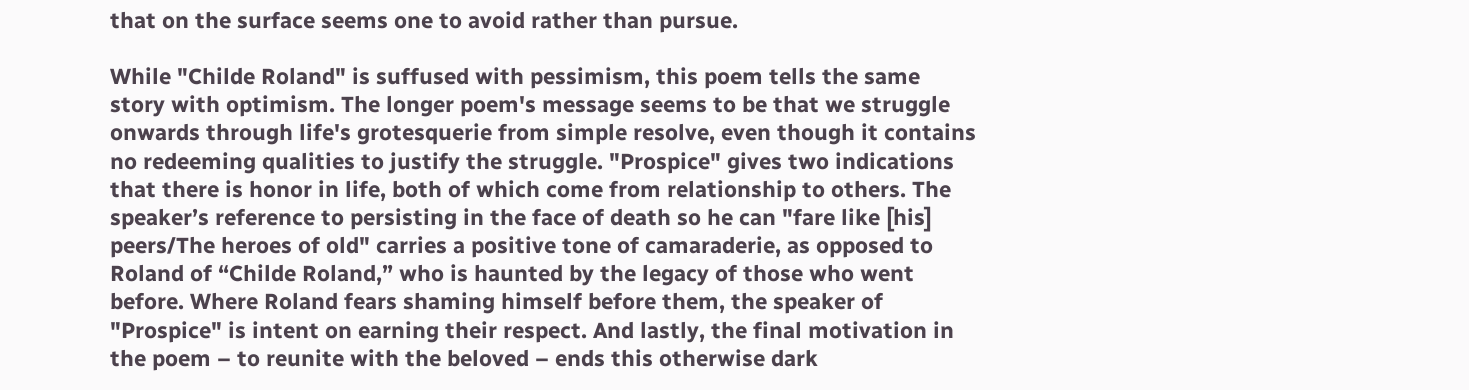that on the surface seems one to avoid rather than pursue.

While "Childe Roland" is suffused with pessimism, this poem tells the same story with optimism. The longer poem's message seems to be that we struggle onwards through life's grotesquerie from simple resolve, even though it contains no redeeming qualities to justify the struggle. "Prospice" gives two indications that there is honor in life, both of which come from relationship to others. The speaker’s reference to persisting in the face of death so he can "fare like [his] peers/The heroes of old" carries a positive tone of camaraderie, as opposed to Roland of “Childe Roland,” who is haunted by the legacy of those who went before. Where Roland fears shaming himself before them, the speaker of "Prospice" is intent on earning their respect. And lastly, the final motivation in the poem – to reunite with the beloved – ends this otherwise dark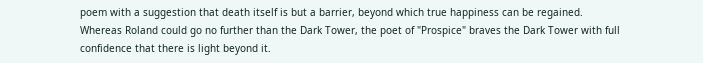poem with a suggestion that death itself is but a barrier, beyond which true happiness can be regained. Whereas Roland could go no further than the Dark Tower, the poet of "Prospice" braves the Dark Tower with full confidence that there is light beyond it.